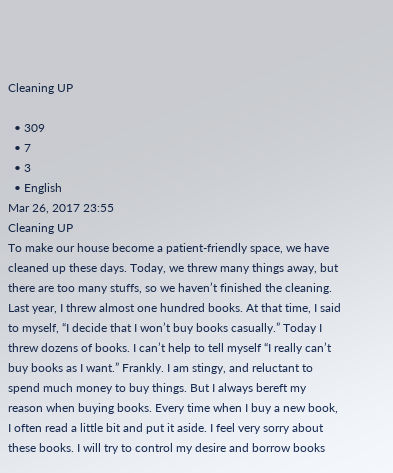Cleaning UP

  • 309
  • 7
  • 3
  • English
Mar 26, 2017 23:55
Cleaning UP
To make our house become a patient-friendly space, we have cleaned up these days. Today, we threw many things away, but there are too many stuffs, so we haven’t finished the cleaning. Last year, I threw almost one hundred books. At that time, I said to myself, “I decide that I won’t buy books casually.” Today I threw dozens of books. I can’t help to tell myself “I really can’t buy books as I want.” Frankly. I am stingy, and reluctant to spend much money to buy things. But I always bereft my reason when buying books. Every time when I buy a new book, I often read a little bit and put it aside. I feel very sorry about these books. I will try to control my desire and borrow books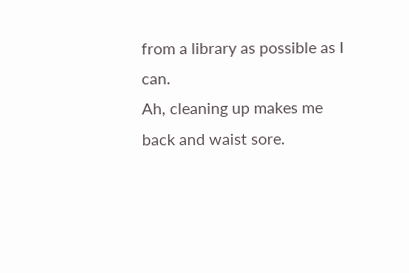from a library as possible as I can.
Ah, cleaning up makes me back and waist sore.